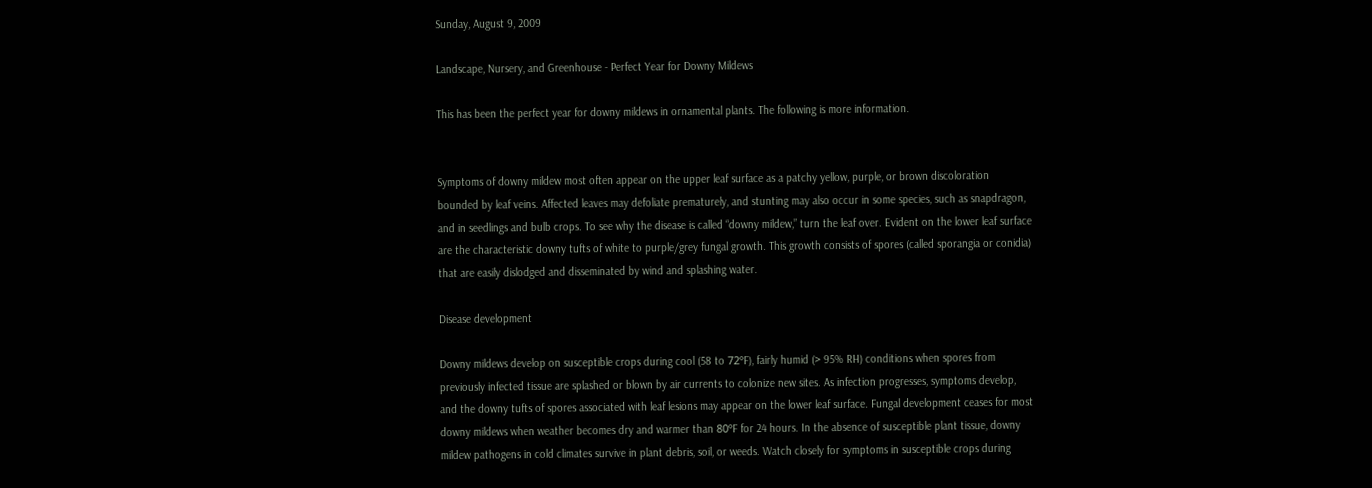Sunday, August 9, 2009

Landscape, Nursery, and Greenhouse - Perfect Year for Downy Mildews

This has been the perfect year for downy mildews in ornamental plants. The following is more information.


Symptoms of downy mildew most often appear on the upper leaf surface as a patchy yellow, purple, or brown discoloration bounded by leaf veins. Affected leaves may defoliate prematurely, and stunting may also occur in some species, such as snapdragon, and in seedlings and bulb crops. To see why the disease is called “downy mildew,” turn the leaf over. Evident on the lower leaf surface are the characteristic downy tufts of white to purple/grey fungal growth. This growth consists of spores (called sporangia or conidia) that are easily dislodged and disseminated by wind and splashing water.

Disease development

Downy mildews develop on susceptible crops during cool (58 to 72ºF), fairly humid (> 95% RH) conditions when spores from previously infected tissue are splashed or blown by air currents to colonize new sites. As infection progresses, symptoms develop, and the downy tufts of spores associated with leaf lesions may appear on the lower leaf surface. Fungal development ceases for most downy mildews when weather becomes dry and warmer than 80ºF for 24 hours. In the absence of susceptible plant tissue, downy mildew pathogens in cold climates survive in plant debris, soil, or weeds. Watch closely for symptoms in susceptible crops during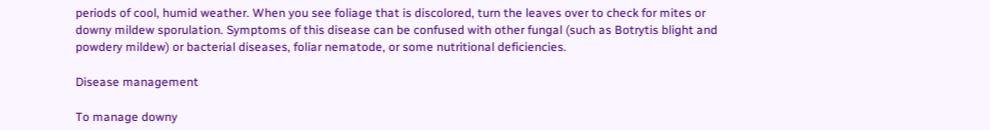periods of cool, humid weather. When you see foliage that is discolored, turn the leaves over to check for mites or downy mildew sporulation. Symptoms of this disease can be confused with other fungal (such as Botrytis blight and powdery mildew) or bacterial diseases, foliar nematode, or some nutritional deficiencies.

Disease management

To manage downy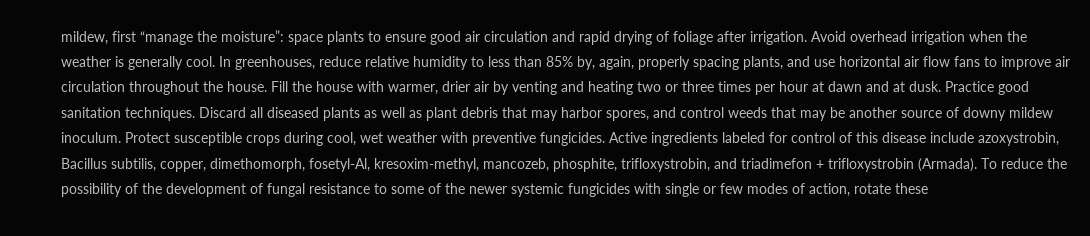mildew, first “manage the moisture”: space plants to ensure good air circulation and rapid drying of foliage after irrigation. Avoid overhead irrigation when the weather is generally cool. In greenhouses, reduce relative humidity to less than 85% by, again, properly spacing plants, and use horizontal air flow fans to improve air circulation throughout the house. Fill the house with warmer, drier air by venting and heating two or three times per hour at dawn and at dusk. Practice good sanitation techniques. Discard all diseased plants as well as plant debris that may harbor spores, and control weeds that may be another source of downy mildew inoculum. Protect susceptible crops during cool, wet weather with preventive fungicides. Active ingredients labeled for control of this disease include azoxystrobin, Bacillus subtilis, copper, dimethomorph, fosetyl-Al, kresoxim-methyl, mancozeb, phosphite, trifloxystrobin, and triadimefon + trifloxystrobin (Armada). To reduce the possibility of the development of fungal resistance to some of the newer systemic fungicides with single or few modes of action, rotate these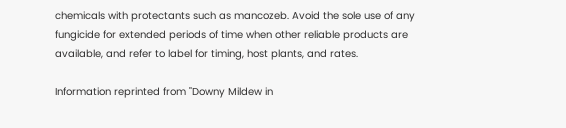chemicals with protectants such as mancozeb. Avoid the sole use of any fungicide for extended periods of time when other reliable products are available, and refer to label for timing, host plants, and rates.

Information reprinted from "Downy Mildew in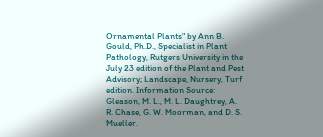Ornamental Plants" by Ann B. Gould, Ph.D., Specialist in Plant Pathology, Rutgers University in the July 23 edition of the Plant and Pest Advisory; Landscape, Nursery, Turf edition. Information Source: Gleason, M. L., M. L. Daughtrey, A. R. Chase, G. W. Moorman, and D. S. Mueller.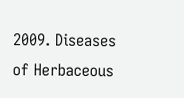2009. Diseases of Herbaceous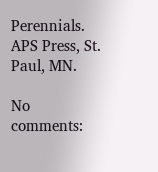Perennials. APS Press, St. Paul, MN.

No comments: